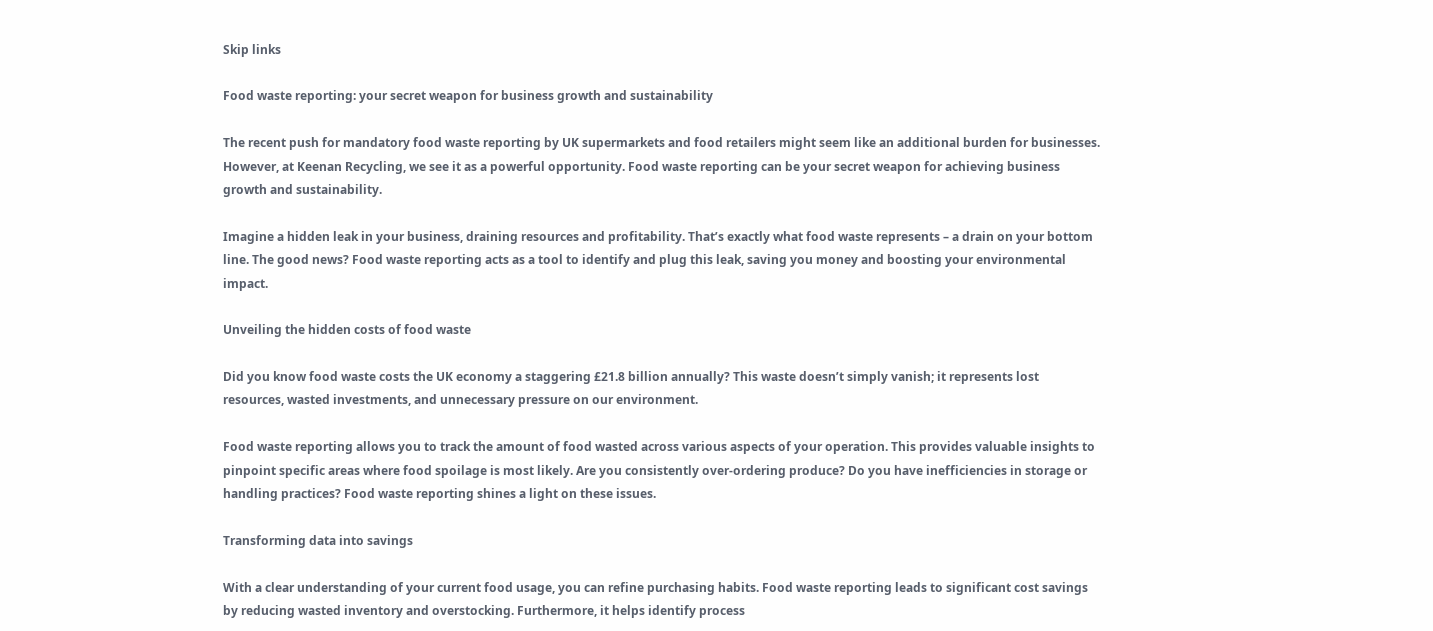Skip links

Food waste reporting: your secret weapon for business growth and sustainability

The recent push for mandatory food waste reporting by UK supermarkets and food retailers might seem like an additional burden for businesses. However, at Keenan Recycling, we see it as a powerful opportunity. Food waste reporting can be your secret weapon for achieving business growth and sustainability.

Imagine a hidden leak in your business, draining resources and profitability. That’s exactly what food waste represents – a drain on your bottom line. The good news? Food waste reporting acts as a tool to identify and plug this leak, saving you money and boosting your environmental impact.

Unveiling the hidden costs of food waste

Did you know food waste costs the UK economy a staggering £21.8 billion annually? This waste doesn’t simply vanish; it represents lost resources, wasted investments, and unnecessary pressure on our environment.

Food waste reporting allows you to track the amount of food wasted across various aspects of your operation. This provides valuable insights to pinpoint specific areas where food spoilage is most likely. Are you consistently over-ordering produce? Do you have inefficiencies in storage or handling practices? Food waste reporting shines a light on these issues.

Transforming data into savings

With a clear understanding of your current food usage, you can refine purchasing habits. Food waste reporting leads to significant cost savings by reducing wasted inventory and overstocking. Furthermore, it helps identify process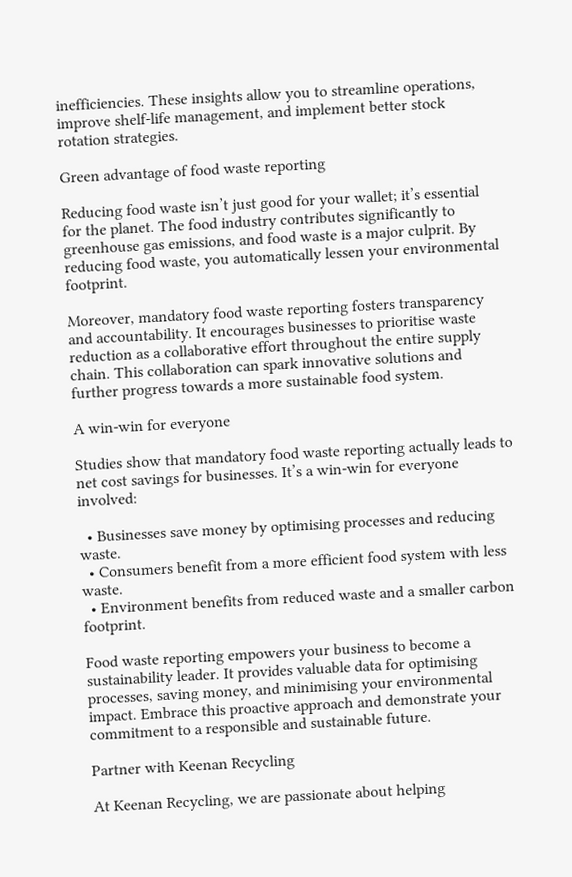inefficiencies. These insights allow you to streamline operations, improve shelf-life management, and implement better stock rotation strategies.

Green advantage of food waste reporting

Reducing food waste isn’t just good for your wallet; it’s essential for the planet. The food industry contributes significantly to greenhouse gas emissions, and food waste is a major culprit. By reducing food waste, you automatically lessen your environmental footprint.

Moreover, mandatory food waste reporting fosters transparency and accountability. It encourages businesses to prioritise waste reduction as a collaborative effort throughout the entire supply chain. This collaboration can spark innovative solutions and further progress towards a more sustainable food system.

A win-win for everyone

Studies show that mandatory food waste reporting actually leads to net cost savings for businesses. It’s a win-win for everyone involved:

  • Businesses save money by optimising processes and reducing waste.
  • Consumers benefit from a more efficient food system with less waste.
  • Environment benefits from reduced waste and a smaller carbon footprint.

Food waste reporting empowers your business to become a sustainability leader. It provides valuable data for optimising processes, saving money, and minimising your environmental impact. Embrace this proactive approach and demonstrate your commitment to a responsible and sustainable future.

Partner with Keenan Recycling

At Keenan Recycling, we are passionate about helping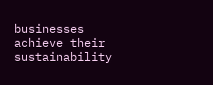businesses achieve their sustainability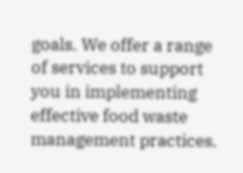goals. We offer a range of services to support you in implementing effective food waste management practices.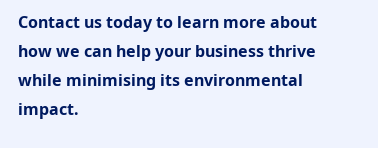Contact us today to learn more about how we can help your business thrive while minimising its environmental impact.